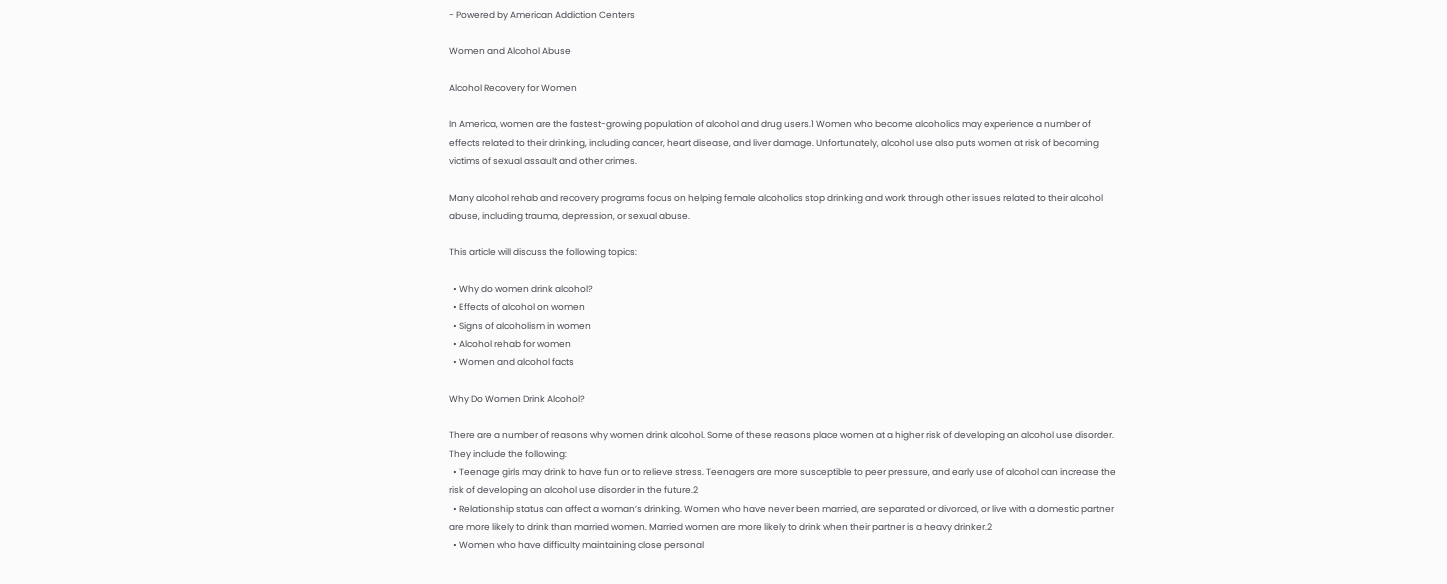- Powered by American Addiction Centers

Women and Alcohol Abuse

Alcohol Recovery for Women

In America, women are the fastest-growing population of alcohol and drug users.1 Women who become alcoholics may experience a number of effects related to their drinking, including cancer, heart disease, and liver damage. Unfortunately, alcohol use also puts women at risk of becoming victims of sexual assault and other crimes.

Many alcohol rehab and recovery programs focus on helping female alcoholics stop drinking and work through other issues related to their alcohol abuse, including trauma, depression, or sexual abuse.

This article will discuss the following topics:

  • Why do women drink alcohol?
  • Effects of alcohol on women
  • Signs of alcoholism in women
  • Alcohol rehab for women
  • Women and alcohol facts

Why Do Women Drink Alcohol?

There are a number of reasons why women drink alcohol. Some of these reasons place women at a higher risk of developing an alcohol use disorder. They include the following:
  • Teenage girls may drink to have fun or to relieve stress. Teenagers are more susceptible to peer pressure, and early use of alcohol can increase the risk of developing an alcohol use disorder in the future.2
  • Relationship status can affect a woman’s drinking. Women who have never been married, are separated or divorced, or live with a domestic partner are more likely to drink than married women. Married women are more likely to drink when their partner is a heavy drinker.2
  • Women who have difficulty maintaining close personal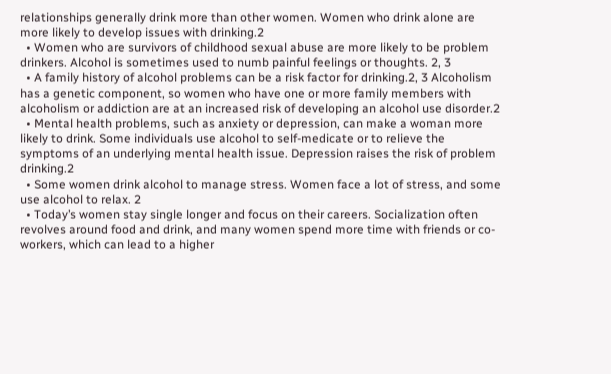relationships generally drink more than other women. Women who drink alone are more likely to develop issues with drinking.2
  • Women who are survivors of childhood sexual abuse are more likely to be problem drinkers. Alcohol is sometimes used to numb painful feelings or thoughts. 2, 3
  • A family history of alcohol problems can be a risk factor for drinking.2, 3 Alcoholism has a genetic component, so women who have one or more family members with alcoholism or addiction are at an increased risk of developing an alcohol use disorder.2
  • Mental health problems, such as anxiety or depression, can make a woman more likely to drink. Some individuals use alcohol to self-medicate or to relieve the symptoms of an underlying mental health issue. Depression raises the risk of problem drinking.2
  • Some women drink alcohol to manage stress. Women face a lot of stress, and some use alcohol to relax. 2
  • Today’s women stay single longer and focus on their careers. Socialization often revolves around food and drink, and many women spend more time with friends or co-workers, which can lead to a higher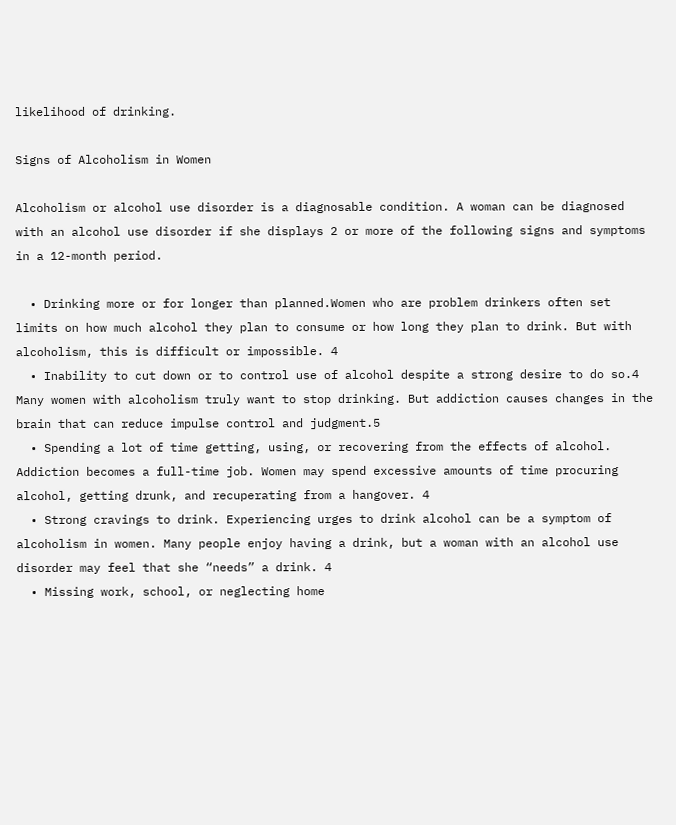likelihood of drinking.

Signs of Alcoholism in Women

Alcoholism or alcohol use disorder is a diagnosable condition. A woman can be diagnosed with an alcohol use disorder if she displays 2 or more of the following signs and symptoms in a 12-month period.

  • Drinking more or for longer than planned.Women who are problem drinkers often set limits on how much alcohol they plan to consume or how long they plan to drink. But with alcoholism, this is difficult or impossible. 4
  • Inability to cut down or to control use of alcohol despite a strong desire to do so.4 Many women with alcoholism truly want to stop drinking. But addiction causes changes in the brain that can reduce impulse control and judgment.5
  • Spending a lot of time getting, using, or recovering from the effects of alcohol. Addiction becomes a full-time job. Women may spend excessive amounts of time procuring alcohol, getting drunk, and recuperating from a hangover. 4
  • Strong cravings to drink. Experiencing urges to drink alcohol can be a symptom of alcoholism in women. Many people enjoy having a drink, but a woman with an alcohol use disorder may feel that she “needs” a drink. 4
  • Missing work, school, or neglecting home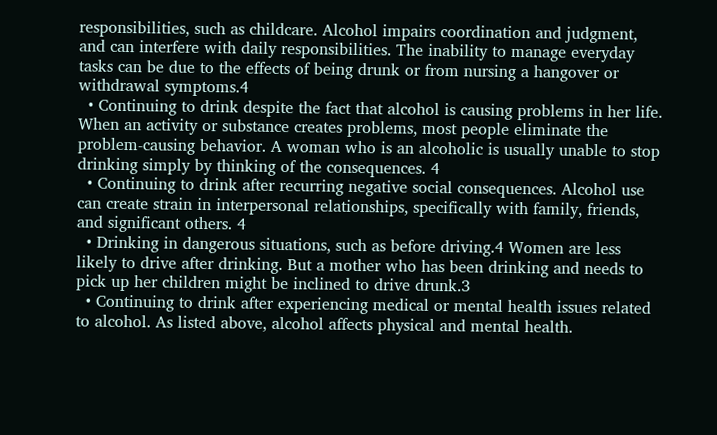responsibilities, such as childcare. Alcohol impairs coordination and judgment, and can interfere with daily responsibilities. The inability to manage everyday tasks can be due to the effects of being drunk or from nursing a hangover or withdrawal symptoms.4
  • Continuing to drink despite the fact that alcohol is causing problems in her life. When an activity or substance creates problems, most people eliminate the problem-causing behavior. A woman who is an alcoholic is usually unable to stop drinking simply by thinking of the consequences. 4
  • Continuing to drink after recurring negative social consequences. Alcohol use can create strain in interpersonal relationships, specifically with family, friends, and significant others. 4
  • Drinking in dangerous situations, such as before driving.4 Women are less likely to drive after drinking. But a mother who has been drinking and needs to pick up her children might be inclined to drive drunk.3
  • Continuing to drink after experiencing medical or mental health issues related to alcohol. As listed above, alcohol affects physical and mental health.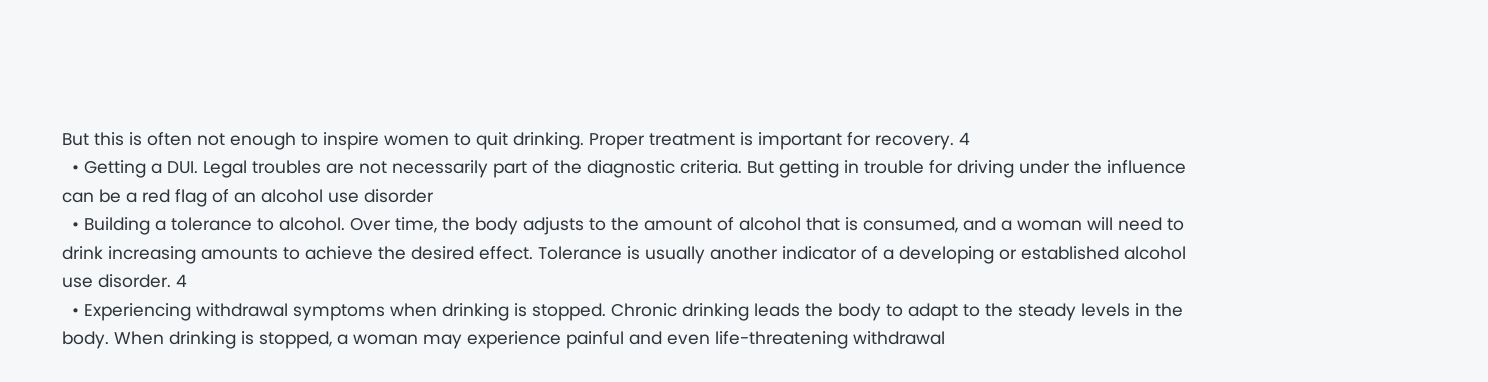But this is often not enough to inspire women to quit drinking. Proper treatment is important for recovery. 4
  • Getting a DUI. Legal troubles are not necessarily part of the diagnostic criteria. But getting in trouble for driving under the influence can be a red flag of an alcohol use disorder
  • Building a tolerance to alcohol. Over time, the body adjusts to the amount of alcohol that is consumed, and a woman will need to drink increasing amounts to achieve the desired effect. Tolerance is usually another indicator of a developing or established alcohol use disorder. 4
  • Experiencing withdrawal symptoms when drinking is stopped. Chronic drinking leads the body to adapt to the steady levels in the body. When drinking is stopped, a woman may experience painful and even life-threatening withdrawal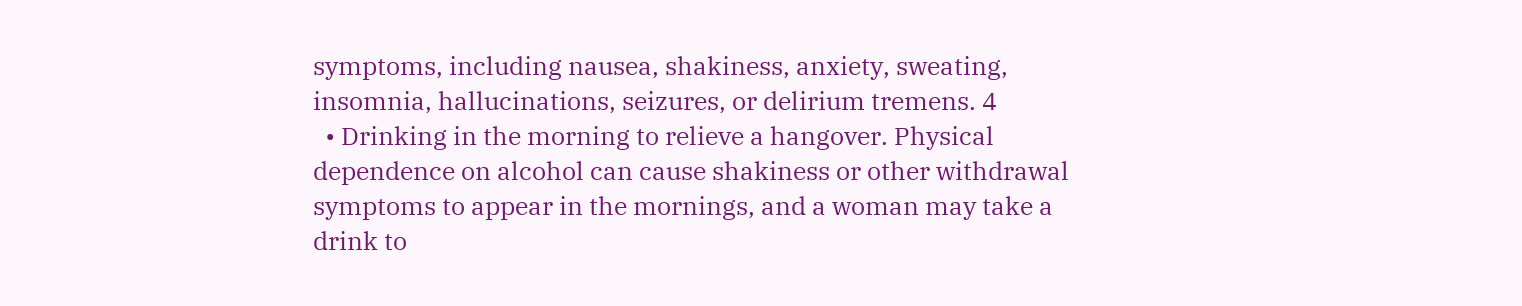symptoms, including nausea, shakiness, anxiety, sweating, insomnia, hallucinations, seizures, or delirium tremens. 4
  • Drinking in the morning to relieve a hangover. Physical dependence on alcohol can cause shakiness or other withdrawal symptoms to appear in the mornings, and a woman may take a drink to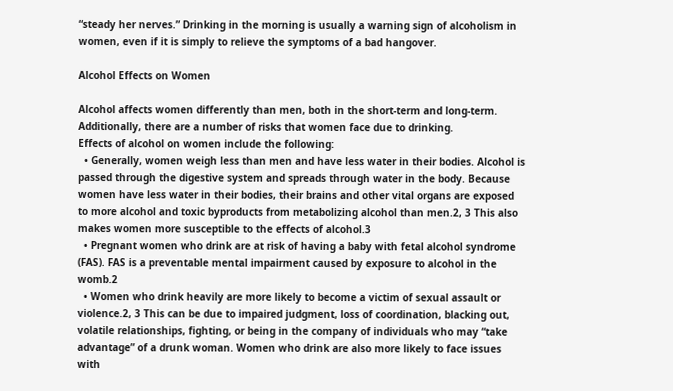“steady her nerves.” Drinking in the morning is usually a warning sign of alcoholism in women, even if it is simply to relieve the symptoms of a bad hangover.

Alcohol Effects on Women

Alcohol affects women differently than men, both in the short-term and long-term. Additionally, there are a number of risks that women face due to drinking.
Effects of alcohol on women include the following:
  • Generally, women weigh less than men and have less water in their bodies. Alcohol is passed through the digestive system and spreads through water in the body. Because women have less water in their bodies, their brains and other vital organs are exposed to more alcohol and toxic byproducts from metabolizing alcohol than men.2, 3 This also makes women more susceptible to the effects of alcohol.3
  • Pregnant women who drink are at risk of having a baby with fetal alcohol syndrome (FAS). FAS is a preventable mental impairment caused by exposure to alcohol in the womb.2
  • Women who drink heavily are more likely to become a victim of sexual assault or violence.2, 3 This can be due to impaired judgment, loss of coordination, blacking out, volatile relationships, fighting, or being in the company of individuals who may “take advantage” of a drunk woman. Women who drink are also more likely to face issues with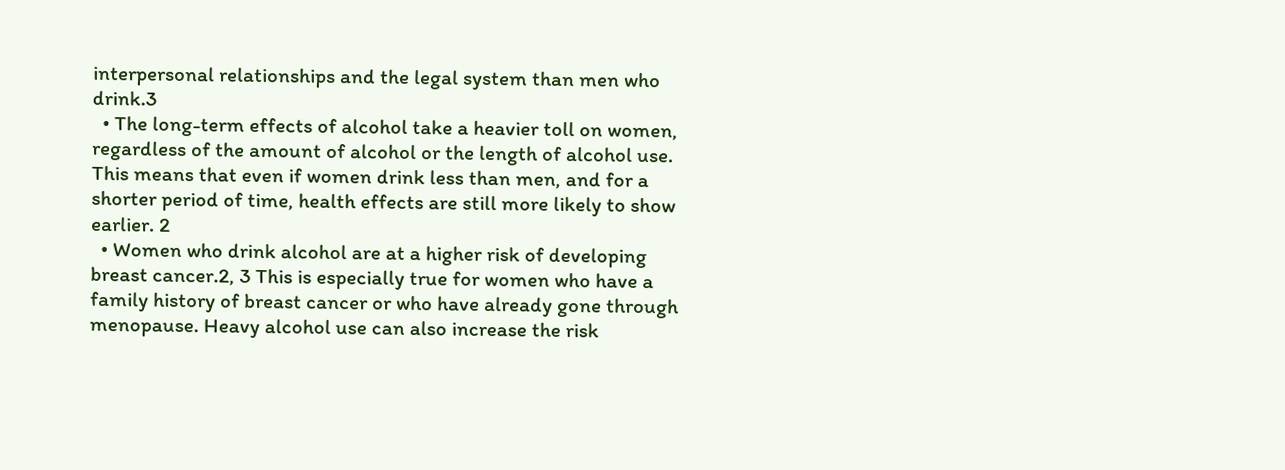interpersonal relationships and the legal system than men who drink.3
  • The long-term effects of alcohol take a heavier toll on women, regardless of the amount of alcohol or the length of alcohol use. This means that even if women drink less than men, and for a shorter period of time, health effects are still more likely to show earlier. 2
  • Women who drink alcohol are at a higher risk of developing breast cancer.2, 3 This is especially true for women who have a family history of breast cancer or who have already gone through menopause. Heavy alcohol use can also increase the risk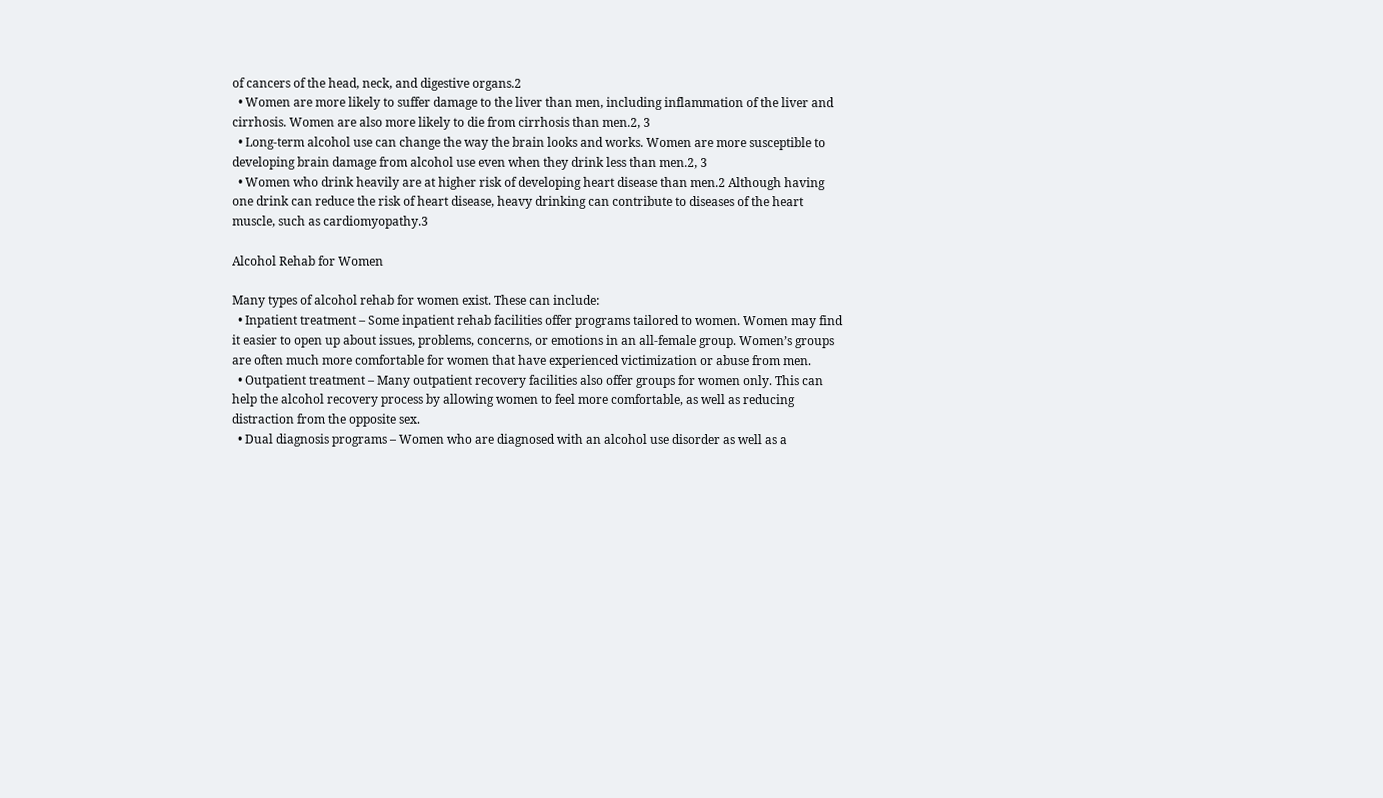of cancers of the head, neck, and digestive organs.2
  • Women are more likely to suffer damage to the liver than men, including inflammation of the liver and cirrhosis. Women are also more likely to die from cirrhosis than men.2, 3
  • Long-term alcohol use can change the way the brain looks and works. Women are more susceptible to developing brain damage from alcohol use even when they drink less than men.2, 3
  • Women who drink heavily are at higher risk of developing heart disease than men.2 Although having one drink can reduce the risk of heart disease, heavy drinking can contribute to diseases of the heart muscle, such as cardiomyopathy.3

Alcohol Rehab for Women

Many types of alcohol rehab for women exist. These can include:
  • Inpatient treatment – Some inpatient rehab facilities offer programs tailored to women. Women may find it easier to open up about issues, problems, concerns, or emotions in an all-female group. Women’s groups are often much more comfortable for women that have experienced victimization or abuse from men.
  • Outpatient treatment – Many outpatient recovery facilities also offer groups for women only. This can help the alcohol recovery process by allowing women to feel more comfortable, as well as reducing distraction from the opposite sex.
  • Dual diagnosis programs – Women who are diagnosed with an alcohol use disorder as well as a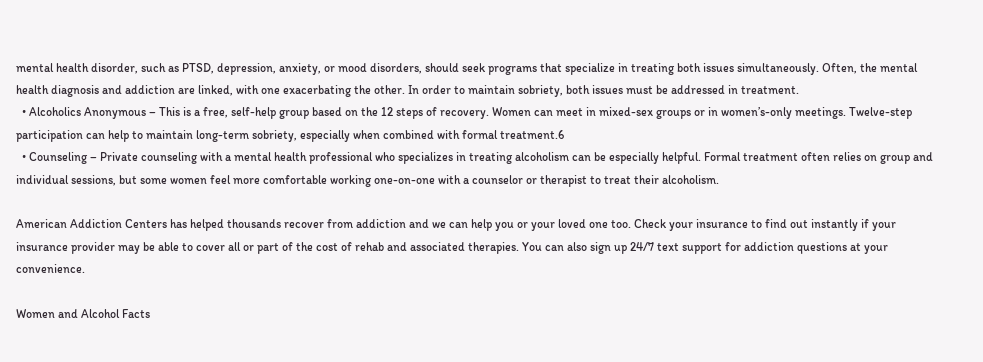mental health disorder, such as PTSD, depression, anxiety, or mood disorders, should seek programs that specialize in treating both issues simultaneously. Often, the mental health diagnosis and addiction are linked, with one exacerbating the other. In order to maintain sobriety, both issues must be addressed in treatment.
  • Alcoholics Anonymous – This is a free, self-help group based on the 12 steps of recovery. Women can meet in mixed-sex groups or in women’s-only meetings. Twelve-step participation can help to maintain long-term sobriety, especially when combined with formal treatment.6
  • Counseling – Private counseling with a mental health professional who specializes in treating alcoholism can be especially helpful. Formal treatment often relies on group and individual sessions, but some women feel more comfortable working one-on-one with a counselor or therapist to treat their alcoholism.

American Addiction Centers has helped thousands recover from addiction and we can help you or your loved one too. Check your insurance to find out instantly if your insurance provider may be able to cover all or part of the cost of rehab and associated therapies. You can also sign up 24/7 text support for addiction questions at your convenience.

Women and Alcohol Facts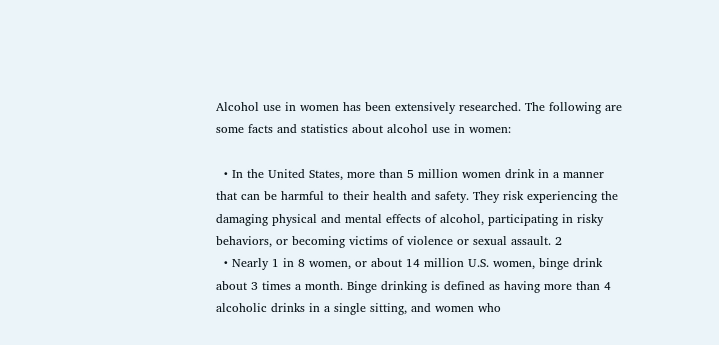Alcohol use in women has been extensively researched. The following are some facts and statistics about alcohol use in women:

  • In the United States, more than 5 million women drink in a manner that can be harmful to their health and safety. They risk experiencing the damaging physical and mental effects of alcohol, participating in risky behaviors, or becoming victims of violence or sexual assault. 2
  • Nearly 1 in 8 women, or about 14 million U.S. women, binge drink about 3 times a month. Binge drinking is defined as having more than 4 alcoholic drinks in a single sitting, and women who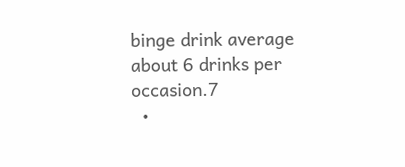binge drink average about 6 drinks per occasion.7
  •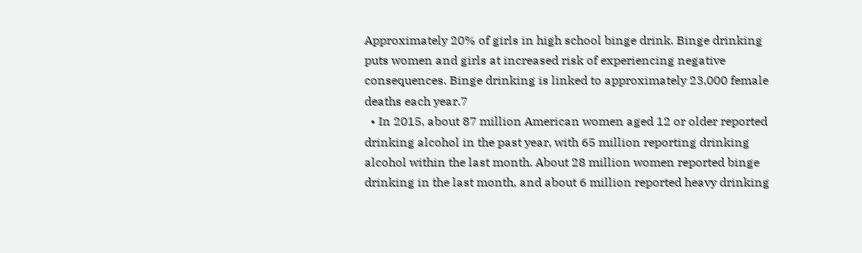Approximately 20% of girls in high school binge drink. Binge drinking puts women and girls at increased risk of experiencing negative consequences. Binge drinking is linked to approximately 23,000 female deaths each year.7
  • In 2015, about 87 million American women aged 12 or older reported drinking alcohol in the past year, with 65 million reporting drinking alcohol within the last month. About 28 million women reported binge drinking in the last month, and about 6 million reported heavy drinking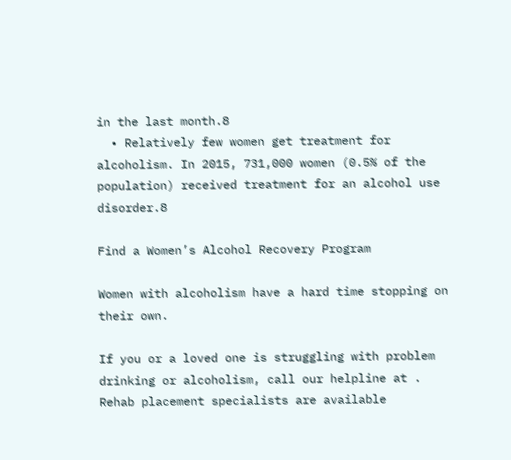in the last month.8
  • Relatively few women get treatment for alcoholism. In 2015, 731,000 women (0.5% of the population) received treatment for an alcohol use disorder.8

Find a Women’s Alcohol Recovery Program

Women with alcoholism have a hard time stopping on their own.

If you or a loved one is struggling with problem drinking or alcoholism, call our helpline at . Rehab placement specialists are available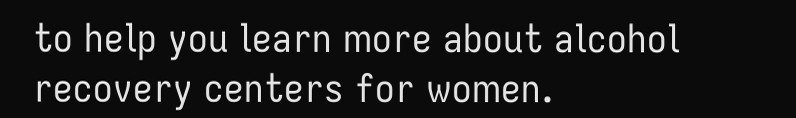to help you learn more about alcohol recovery centers for women.